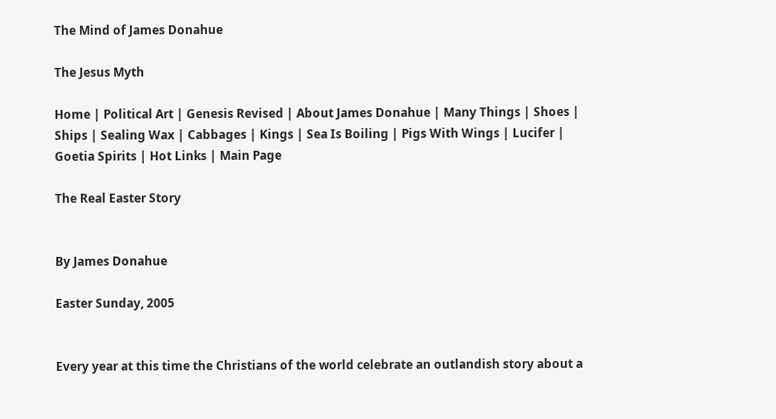The Mind of James Donahue

The Jesus Myth

Home | Political Art | Genesis Revised | About James Donahue | Many Things | Shoes | Ships | Sealing Wax | Cabbages | Kings | Sea Is Boiling | Pigs With Wings | Lucifer | Goetia Spirits | Hot Links | Main Page

The Real Easter Story


By James Donahue

Easter Sunday, 2005


Every year at this time the Christians of the world celebrate an outlandish story about a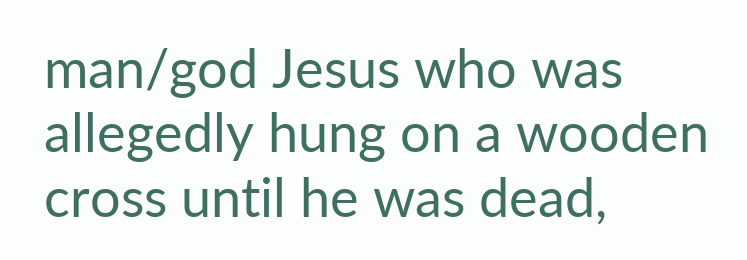man/god Jesus who was allegedly hung on a wooden cross until he was dead,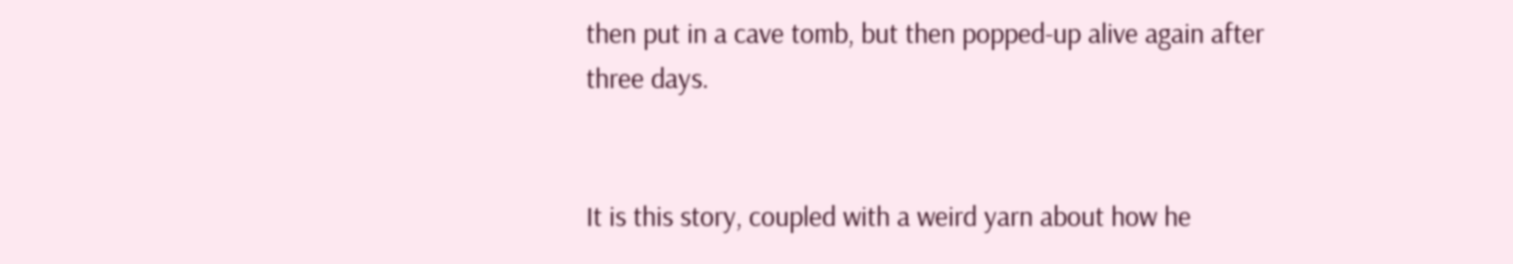then put in a cave tomb, but then popped-up alive again after three days.


It is this story, coupled with a weird yarn about how he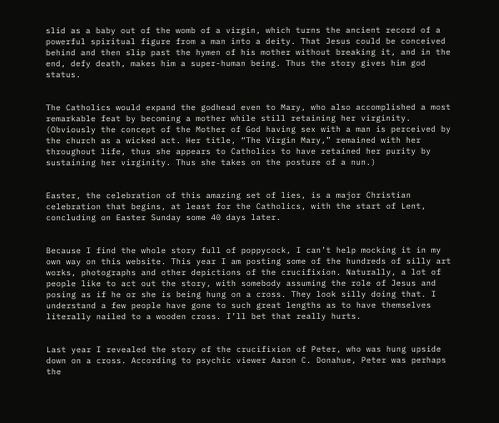slid as a baby out of the womb of a virgin, which turns the ancient record of a powerful spiritual figure from a man into a deity. That Jesus could be conceived behind and then slip past the hymen of his mother without breaking it, and in the end, defy death, makes him a super-human being. Thus the story gives him god status.


The Catholics would expand the godhead even to Mary, who also accomplished a most remarkable feat by becoming a mother while still retaining her virginity. (Obviously the concept of the Mother of God having sex with a man is perceived by the church as a wicked act. Her title, “The Virgin Mary,” remained with her throughout life, thus she appears to Catholics to have retained her purity by sustaining her virginity. Thus she takes on the posture of a nun.)


Easter, the celebration of this amazing set of lies, is a major Christian celebration that begins, at least for the Catholics, with the start of Lent, concluding on Easter Sunday some 40 days later.


Because I find the whole story full of poppycock, I can’t help mocking it in my own way on this website. This year I am posting some of the hundreds of silly art works, photographs and other depictions of the crucifixion. Naturally, a lot of people like to act out the story, with somebody assuming the role of Jesus and posing as if he or she is being hung on a cross. They look silly doing that. I understand a few people have gone to such great lengths as to have themselves literally nailed to a wooden cross. I’ll bet that really hurts.


Last year I revealed the story of the crucifixion of Peter, who was hung upside down on a cross. According to psychic viewer Aaron C. Donahue, Peter was perhaps the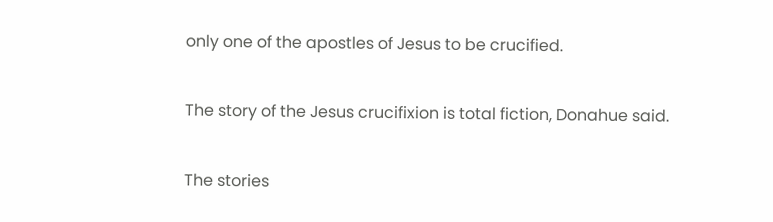only one of the apostles of Jesus to be crucified.


The story of the Jesus crucifixion is total fiction, Donahue said.


The stories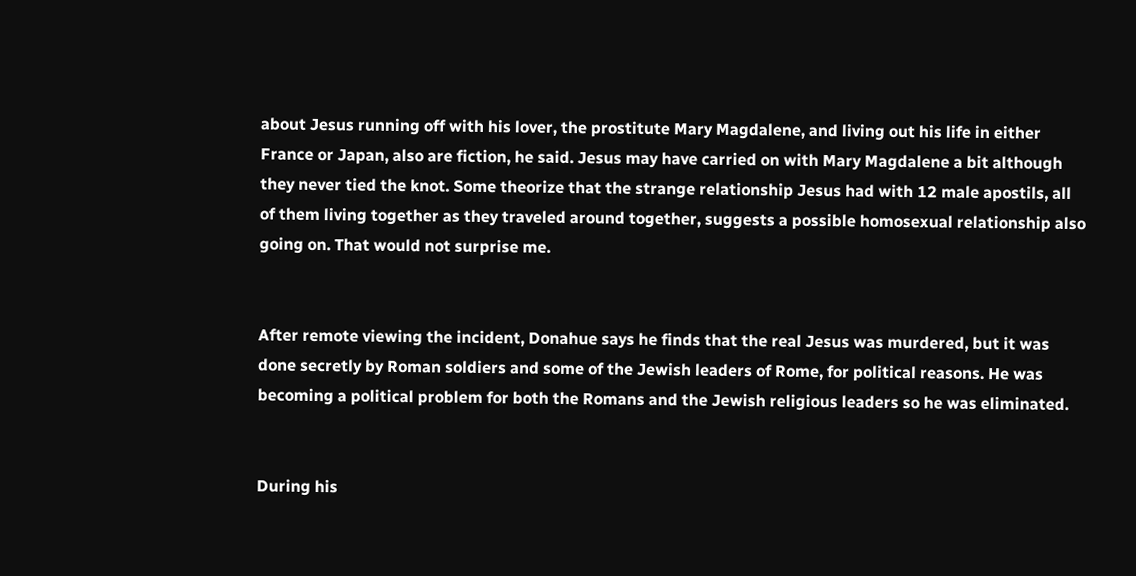about Jesus running off with his lover, the prostitute Mary Magdalene, and living out his life in either France or Japan, also are fiction, he said. Jesus may have carried on with Mary Magdalene a bit although they never tied the knot. Some theorize that the strange relationship Jesus had with 12 male apostils, all of them living together as they traveled around together, suggests a possible homosexual relationship also going on. That would not surprise me.


After remote viewing the incident, Donahue says he finds that the real Jesus was murdered, but it was done secretly by Roman soldiers and some of the Jewish leaders of Rome, for political reasons. He was becoming a political problem for both the Romans and the Jewish religious leaders so he was eliminated.


During his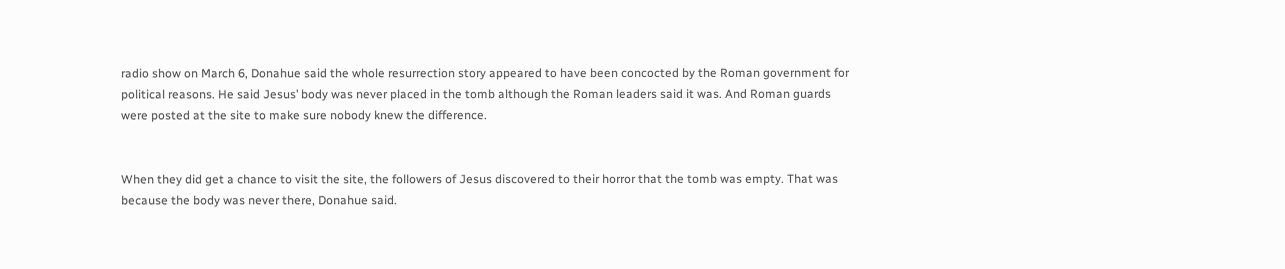radio show on March 6, Donahue said the whole resurrection story appeared to have been concocted by the Roman government for political reasons. He said Jesus’ body was never placed in the tomb although the Roman leaders said it was. And Roman guards were posted at the site to make sure nobody knew the difference.


When they did get a chance to visit the site, the followers of Jesus discovered to their horror that the tomb was empty. That was because the body was never there, Donahue said.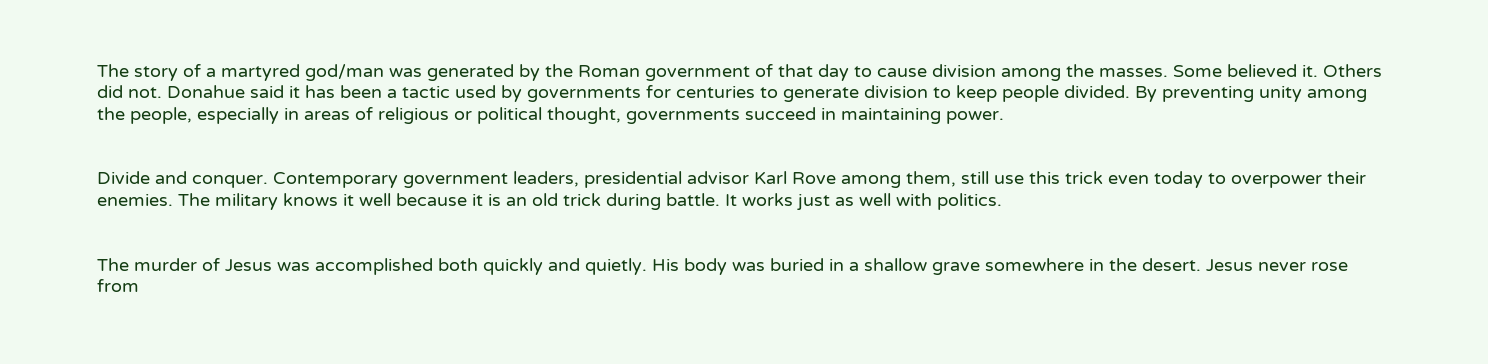The story of a martyred god/man was generated by the Roman government of that day to cause division among the masses. Some believed it. Others did not. Donahue said it has been a tactic used by governments for centuries to generate division to keep people divided. By preventing unity among the people, especially in areas of religious or political thought, governments succeed in maintaining power.


Divide and conquer. Contemporary government leaders, presidential advisor Karl Rove among them, still use this trick even today to overpower their enemies. The military knows it well because it is an old trick during battle. It works just as well with politics.


The murder of Jesus was accomplished both quickly and quietly. His body was buried in a shallow grave somewhere in the desert. Jesus never rose from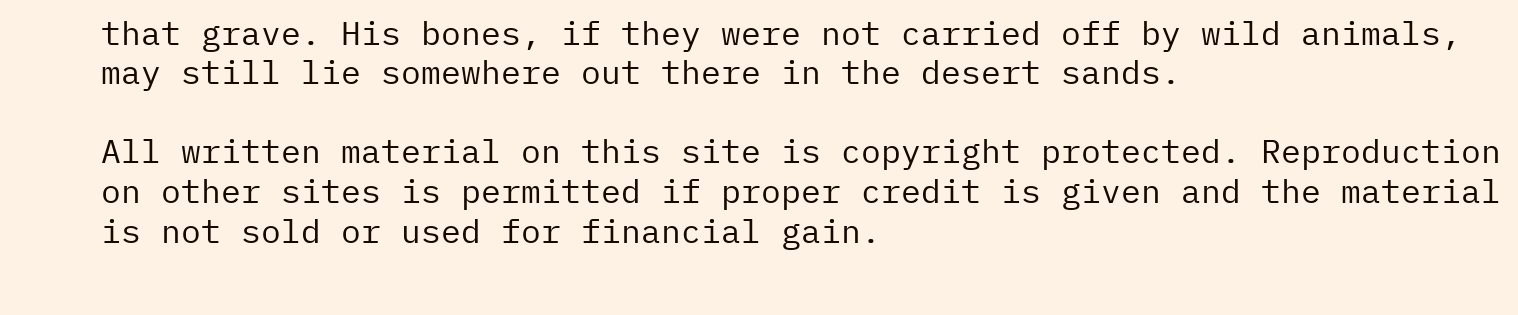that grave. His bones, if they were not carried off by wild animals, may still lie somewhere out there in the desert sands.

All written material on this site is copyright protected. Reproduction on other sites is permitted if proper credit is given and the material is not sold or used for financial gain.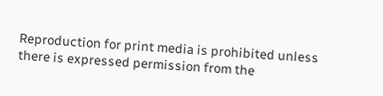Reproduction for print media is prohibited unless there is expressed permission from the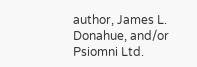author, James L. Donahue, and/or Psiomni Ltd.